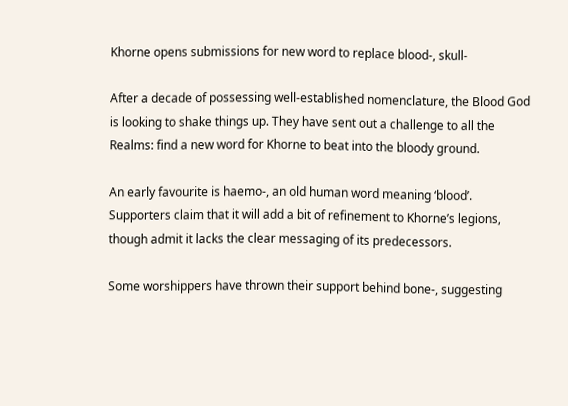Khorne opens submissions for new word to replace blood-, skull-

After a decade of possessing well-established nomenclature, the Blood God is looking to shake things up. They have sent out a challenge to all the Realms: find a new word for Khorne to beat into the bloody ground.

An early favourite is haemo-, an old human word meaning ‘blood’. Supporters claim that it will add a bit of refinement to Khorne’s legions, though admit it lacks the clear messaging of its predecessors.

Some worshippers have thrown their support behind bone-, suggesting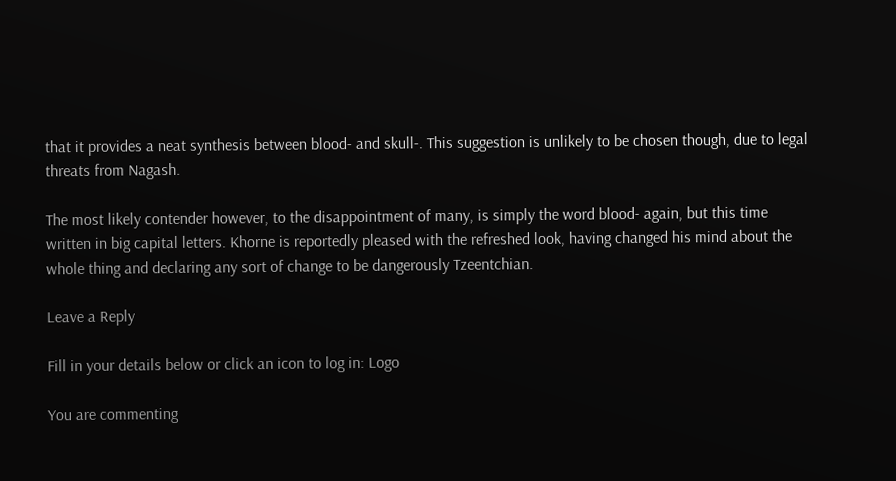that it provides a neat synthesis between blood- and skull-. This suggestion is unlikely to be chosen though, due to legal threats from Nagash.

The most likely contender however, to the disappointment of many, is simply the word blood- again, but this time written in big capital letters. Khorne is reportedly pleased with the refreshed look, having changed his mind about the whole thing and declaring any sort of change to be dangerously Tzeentchian.

Leave a Reply

Fill in your details below or click an icon to log in: Logo

You are commenting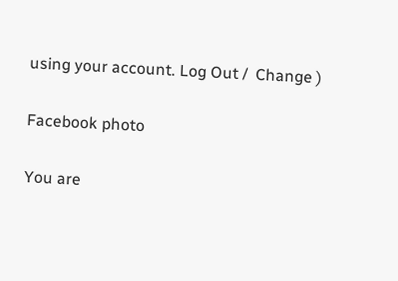using your account. Log Out /  Change )

Facebook photo

You are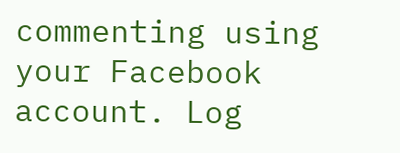commenting using your Facebook account. Log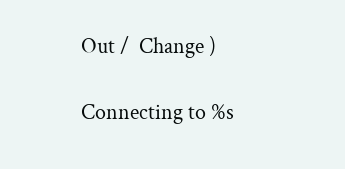Out /  Change )

Connecting to %s